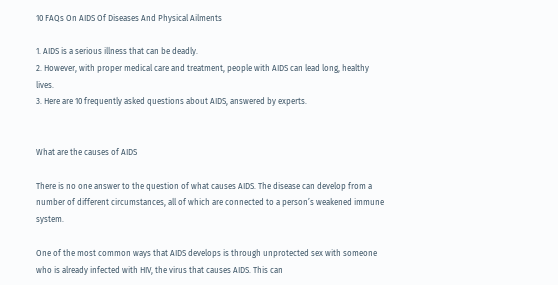10 FAQs On AIDS Of Diseases And Physical Ailments

1. AIDS is a serious illness that can be deadly.
2. However, with proper medical care and treatment, people with AIDS can lead long, healthy lives.
3. Here are 10 frequently asked questions about AIDS, answered by experts.


What are the causes of AIDS

There is no one answer to the question of what causes AIDS. The disease can develop from a number of different circumstances, all of which are connected to a person’s weakened immune system.

One of the most common ways that AIDS develops is through unprotected sex with someone who is already infected with HIV, the virus that causes AIDS. This can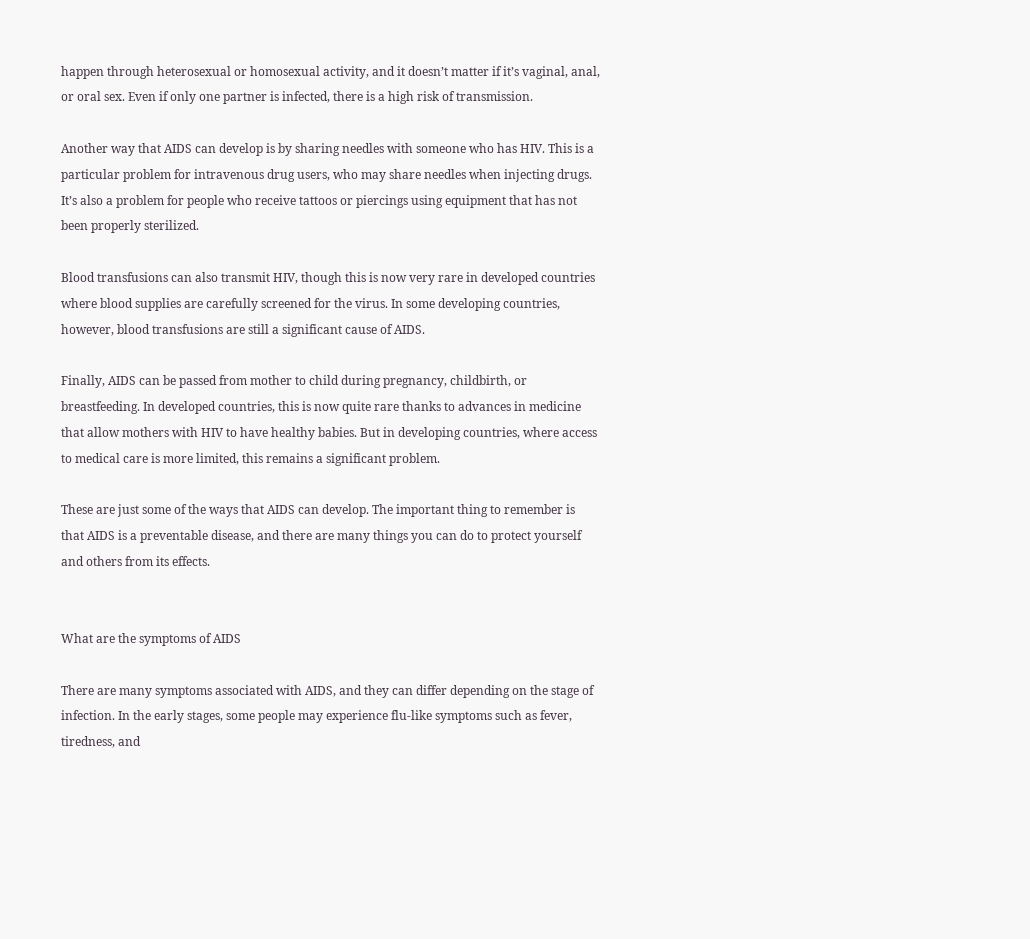happen through heterosexual or homosexual activity, and it doesn’t matter if it’s vaginal, anal, or oral sex. Even if only one partner is infected, there is a high risk of transmission.

Another way that AIDS can develop is by sharing needles with someone who has HIV. This is a particular problem for intravenous drug users, who may share needles when injecting drugs. It’s also a problem for people who receive tattoos or piercings using equipment that has not been properly sterilized.

Blood transfusions can also transmit HIV, though this is now very rare in developed countries where blood supplies are carefully screened for the virus. In some developing countries, however, blood transfusions are still a significant cause of AIDS.

Finally, AIDS can be passed from mother to child during pregnancy, childbirth, or breastfeeding. In developed countries, this is now quite rare thanks to advances in medicine that allow mothers with HIV to have healthy babies. But in developing countries, where access to medical care is more limited, this remains a significant problem.

These are just some of the ways that AIDS can develop. The important thing to remember is that AIDS is a preventable disease, and there are many things you can do to protect yourself and others from its effects.


What are the symptoms of AIDS

There are many symptoms associated with AIDS, and they can differ depending on the stage of infection. In the early stages, some people may experience flu-like symptoms such as fever, tiredness, and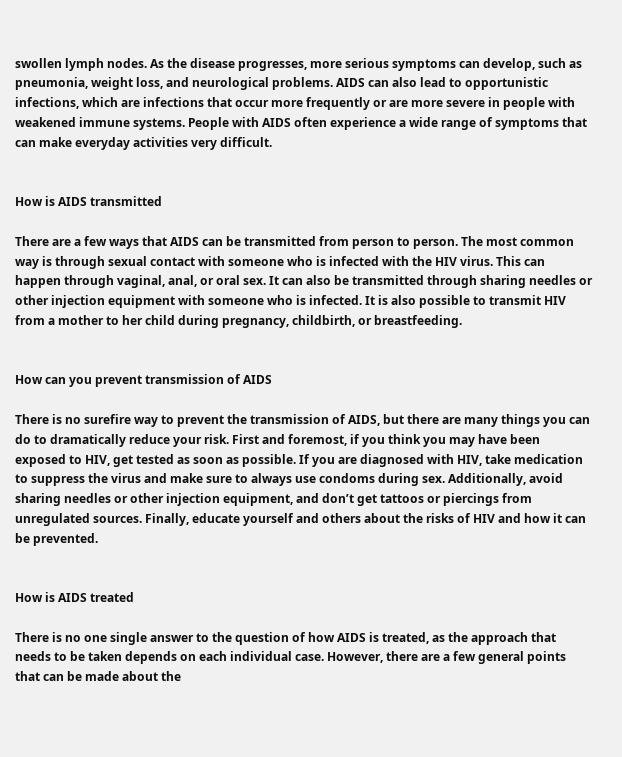swollen lymph nodes. As the disease progresses, more serious symptoms can develop, such as pneumonia, weight loss, and neurological problems. AIDS can also lead to opportunistic infections, which are infections that occur more frequently or are more severe in people with weakened immune systems. People with AIDS often experience a wide range of symptoms that can make everyday activities very difficult.


How is AIDS transmitted

There are a few ways that AIDS can be transmitted from person to person. The most common way is through sexual contact with someone who is infected with the HIV virus. This can happen through vaginal, anal, or oral sex. It can also be transmitted through sharing needles or other injection equipment with someone who is infected. It is also possible to transmit HIV from a mother to her child during pregnancy, childbirth, or breastfeeding.


How can you prevent transmission of AIDS

There is no surefire way to prevent the transmission of AIDS, but there are many things you can do to dramatically reduce your risk. First and foremost, if you think you may have been exposed to HIV, get tested as soon as possible. If you are diagnosed with HIV, take medication to suppress the virus and make sure to always use condoms during sex. Additionally, avoid sharing needles or other injection equipment, and don’t get tattoos or piercings from unregulated sources. Finally, educate yourself and others about the risks of HIV and how it can be prevented.


How is AIDS treated

There is no one single answer to the question of how AIDS is treated, as the approach that needs to be taken depends on each individual case. However, there are a few general points that can be made about the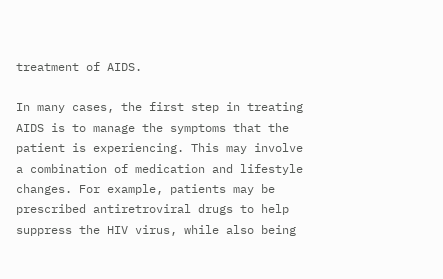treatment of AIDS.

In many cases, the first step in treating AIDS is to manage the symptoms that the patient is experiencing. This may involve a combination of medication and lifestyle changes. For example, patients may be prescribed antiretroviral drugs to help suppress the HIV virus, while also being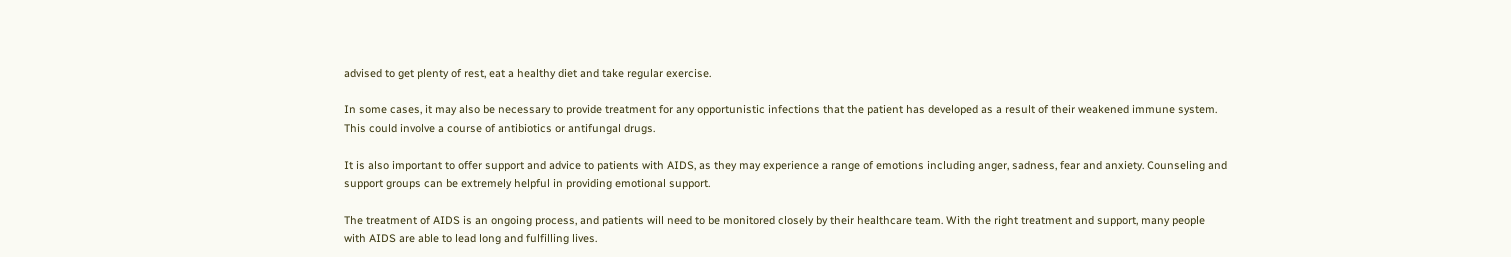advised to get plenty of rest, eat a healthy diet and take regular exercise.

In some cases, it may also be necessary to provide treatment for any opportunistic infections that the patient has developed as a result of their weakened immune system. This could involve a course of antibiotics or antifungal drugs.

It is also important to offer support and advice to patients with AIDS, as they may experience a range of emotions including anger, sadness, fear and anxiety. Counseling and support groups can be extremely helpful in providing emotional support.

The treatment of AIDS is an ongoing process, and patients will need to be monitored closely by their healthcare team. With the right treatment and support, many people with AIDS are able to lead long and fulfilling lives.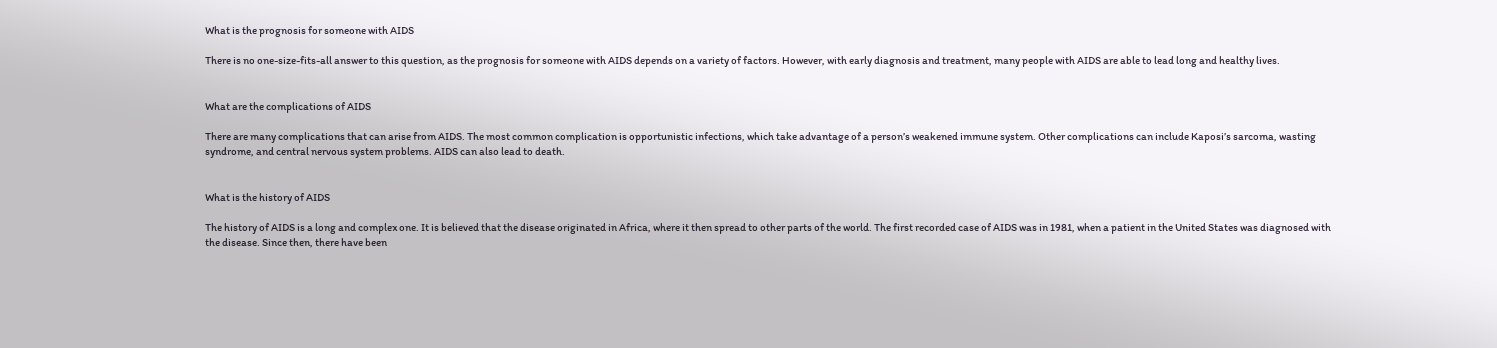What is the prognosis for someone with AIDS

There is no one-size-fits-all answer to this question, as the prognosis for someone with AIDS depends on a variety of factors. However, with early diagnosis and treatment, many people with AIDS are able to lead long and healthy lives.


What are the complications of AIDS

There are many complications that can arise from AIDS. The most common complication is opportunistic infections, which take advantage of a person’s weakened immune system. Other complications can include Kaposi’s sarcoma, wasting syndrome, and central nervous system problems. AIDS can also lead to death.


What is the history of AIDS

The history of AIDS is a long and complex one. It is believed that the disease originated in Africa, where it then spread to other parts of the world. The first recorded case of AIDS was in 1981, when a patient in the United States was diagnosed with the disease. Since then, there have been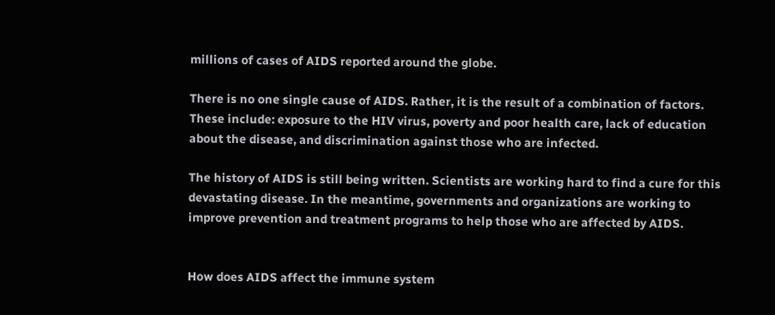millions of cases of AIDS reported around the globe.

There is no one single cause of AIDS. Rather, it is the result of a combination of factors. These include: exposure to the HIV virus, poverty and poor health care, lack of education about the disease, and discrimination against those who are infected.

The history of AIDS is still being written. Scientists are working hard to find a cure for this devastating disease. In the meantime, governments and organizations are working to improve prevention and treatment programs to help those who are affected by AIDS.


How does AIDS affect the immune system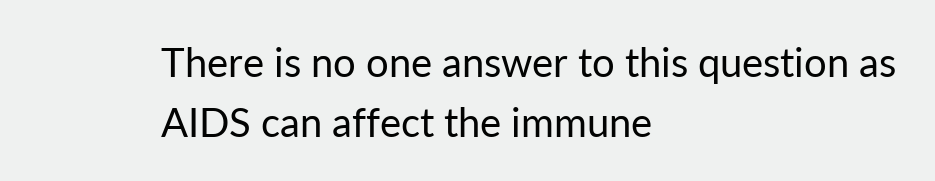There is no one answer to this question as AIDS can affect the immune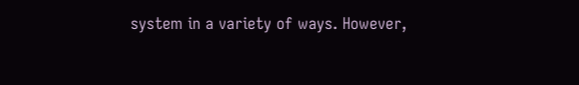system in a variety of ways. However,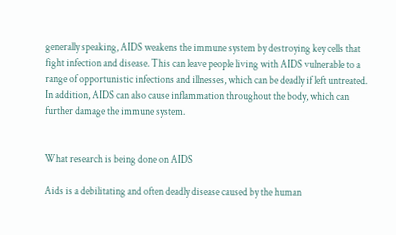generally speaking, AIDS weakens the immune system by destroying key cells that fight infection and disease. This can leave people living with AIDS vulnerable to a range of opportunistic infections and illnesses, which can be deadly if left untreated. In addition, AIDS can also cause inflammation throughout the body, which can further damage the immune system.


What research is being done on AIDS

Aids is a debilitating and often deadly disease caused by the human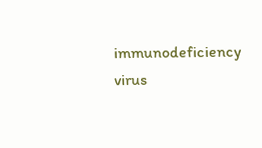immunodeficiency virus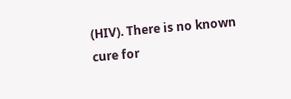(HIV). There is no known cure for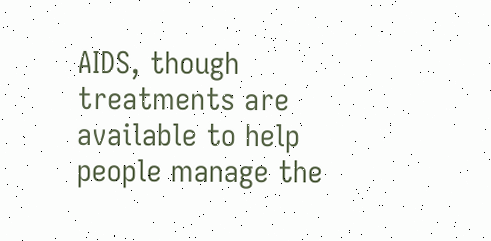AIDS, though treatments are available to help people manage the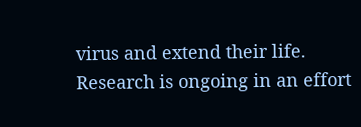virus and extend their life. Research is ongoing in an effort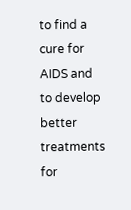to find a cure for AIDS and to develop better treatments for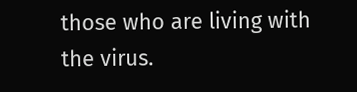those who are living with the virus.